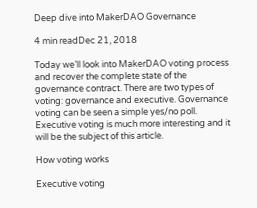Deep dive into MakerDAO Governance

4 min readDec 21, 2018

Today we’ll look into MakerDAO voting process and recover the complete state of the governance contract. There are two types of voting: governance and executive. Governance voting can be seen a simple yes/no poll. Executive voting is much more interesting and it will be the subject of this article.

How voting works

Executive voting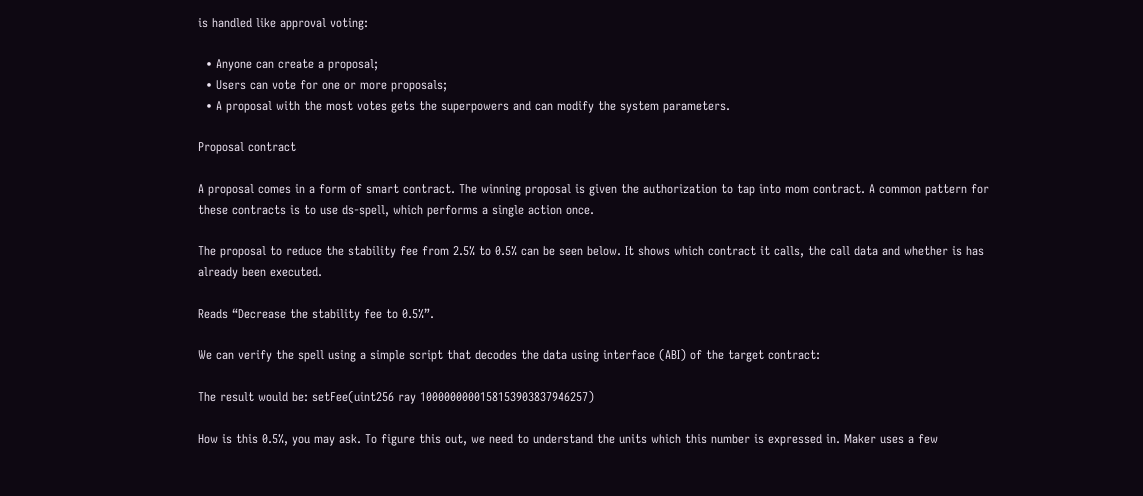is handled like approval voting:

  • Anyone can create a proposal;
  • Users can vote for one or more proposals;
  • A proposal with the most votes gets the superpowers and can modify the system parameters.

Proposal contract

A proposal comes in a form of smart contract. The winning proposal is given the authorization to tap into mom contract. A common pattern for these contracts is to use ds-spell, which performs a single action once.

The proposal to reduce the stability fee from 2.5% to 0.5% can be seen below. It shows which contract it calls, the call data and whether is has already been executed.

Reads “Decrease the stability fee to 0.5%”.

We can verify the spell using a simple script that decodes the data using interface (ABI) of the target contract:

The result would be: setFee(uint256 ray 1000000000158153903837946257)

How is this 0.5%, you may ask. To figure this out, we need to understand the units which this number is expressed in. Maker uses a few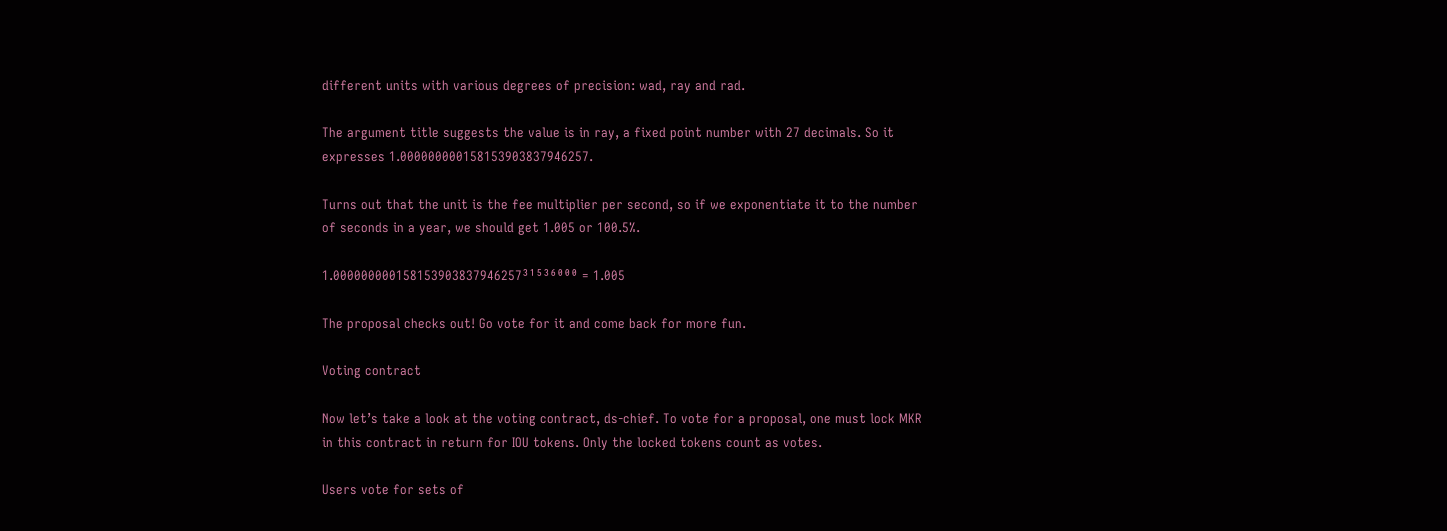different units with various degrees of precision: wad, ray and rad.

The argument title suggests the value is in ray, a fixed point number with 27 decimals. So it expresses 1.000000000158153903837946257.

Turns out that the unit is the fee multiplier per second, so if we exponentiate it to the number of seconds in a year, we should get 1.005 or 100.5%.

1.000000000158153903837946257³¹⁵³⁶⁰⁰⁰ = 1.005

The proposal checks out! Go vote for it and come back for more fun.

Voting contract

Now let’s take a look at the voting contract, ds-chief. To vote for a proposal, one must lock MKR in this contract in return for IOU tokens. Only the locked tokens count as votes.

Users vote for sets of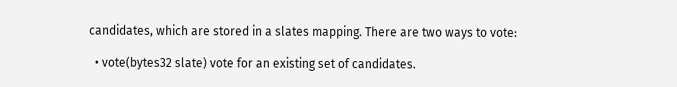candidates, which are stored in a slates mapping. There are two ways to vote:

  • vote(bytes32 slate) vote for an existing set of candidates.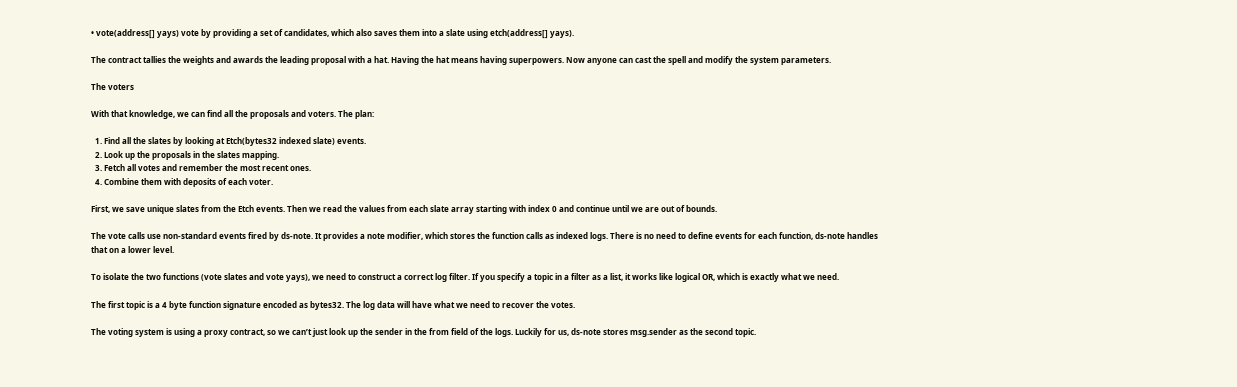• vote(address[] yays) vote by providing a set of candidates, which also saves them into a slate using etch(address[] yays).

The contract tallies the weights and awards the leading proposal with a hat. Having the hat means having superpowers. Now anyone can cast the spell and modify the system parameters.

The voters

With that knowledge, we can find all the proposals and voters. The plan:

  1. Find all the slates by looking at Etch(bytes32 indexed slate) events.
  2. Look up the proposals in the slates mapping.
  3. Fetch all votes and remember the most recent ones.
  4. Combine them with deposits of each voter.

First, we save unique slates from the Etch events. Then we read the values from each slate array starting with index 0 and continue until we are out of bounds.

The vote calls use non-standard events fired by ds-note. It provides a note modifier, which stores the function calls as indexed logs. There is no need to define events for each function, ds-note handles that on a lower level.

To isolate the two functions (vote slates and vote yays), we need to construct a correct log filter. If you specify a topic in a filter as a list, it works like logical OR, which is exactly what we need.

The first topic is a 4 byte function signature encoded as bytes32. The log data will have what we need to recover the votes.

The voting system is using a proxy contract, so we can’t just look up the sender in the from field of the logs. Luckily for us, ds-note stores msg.sender as the second topic.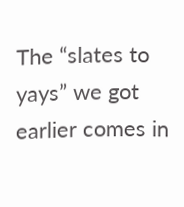The “slates to yays” we got earlier comes in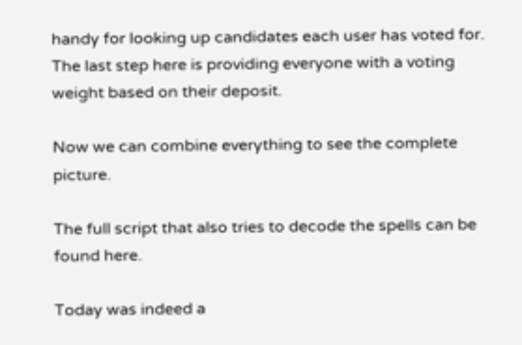handy for looking up candidates each user has voted for. The last step here is providing everyone with a voting weight based on their deposit.

Now we can combine everything to see the complete picture.

The full script that also tries to decode the spells can be found here.

Today was indeed a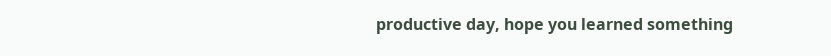productive day, hope you learned something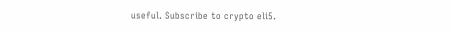useful. Subscribe to crypto eli5.